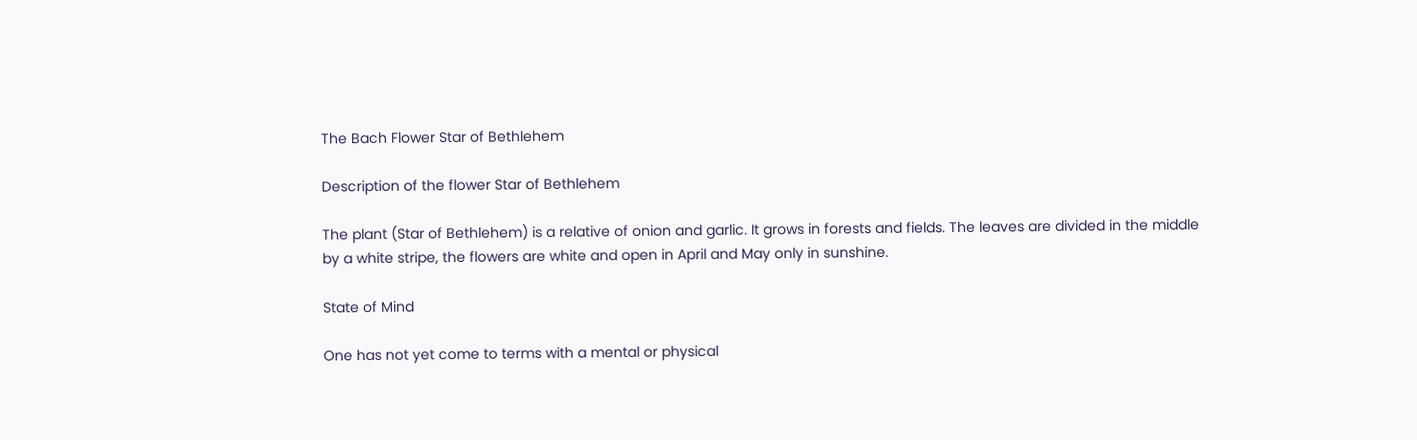The Bach Flower Star of Bethlehem

Description of the flower Star of Bethlehem

The plant (Star of Bethlehem) is a relative of onion and garlic. It grows in forests and fields. The leaves are divided in the middle by a white stripe, the flowers are white and open in April and May only in sunshine.

State of Mind

One has not yet come to terms with a mental or physical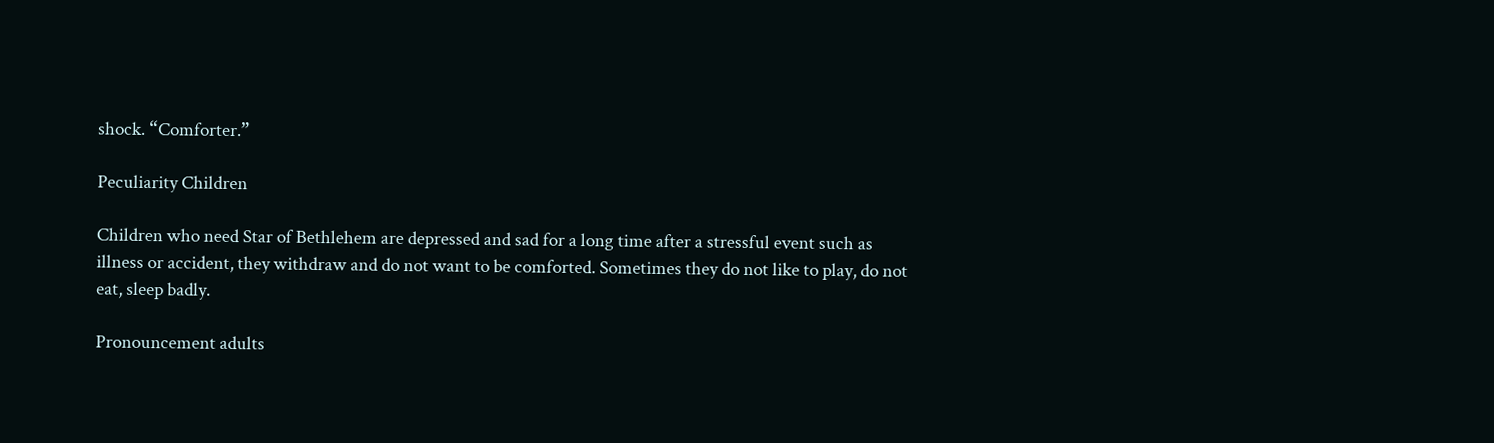shock. “Comforter.”

Peculiarity Children

Children who need Star of Bethlehem are depressed and sad for a long time after a stressful event such as illness or accident, they withdraw and do not want to be comforted. Sometimes they do not like to play, do not eat, sleep badly.

Pronouncement adults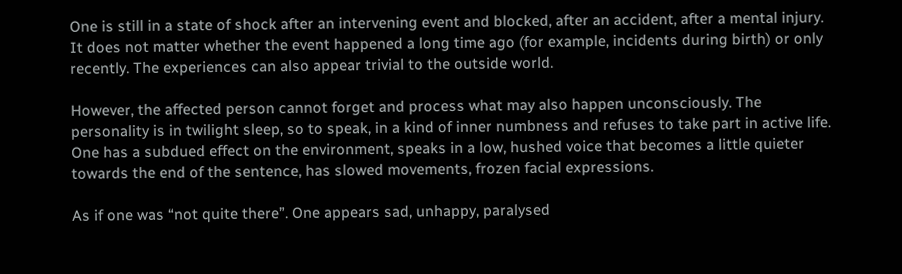One is still in a state of shock after an intervening event and blocked, after an accident, after a mental injury. It does not matter whether the event happened a long time ago (for example, incidents during birth) or only recently. The experiences can also appear trivial to the outside world.

However, the affected person cannot forget and process what may also happen unconsciously. The personality is in twilight sleep, so to speak, in a kind of inner numbness and refuses to take part in active life. One has a subdued effect on the environment, speaks in a low, hushed voice that becomes a little quieter towards the end of the sentence, has slowed movements, frozen facial expressions.

As if one was “not quite there”. One appears sad, unhappy, paralysed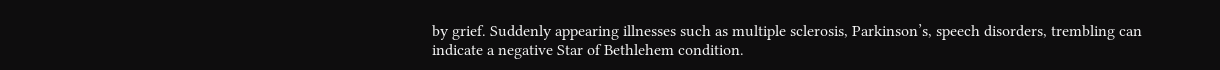by grief. Suddenly appearing illnesses such as multiple sclerosis, Parkinson’s, speech disorders, trembling can indicate a negative Star of Bethlehem condition.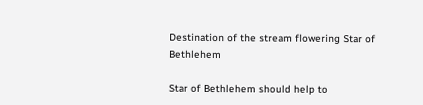Destination of the stream flowering Star of Bethlehem

Star of Bethlehem should help to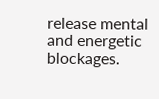release mental and energetic blockages.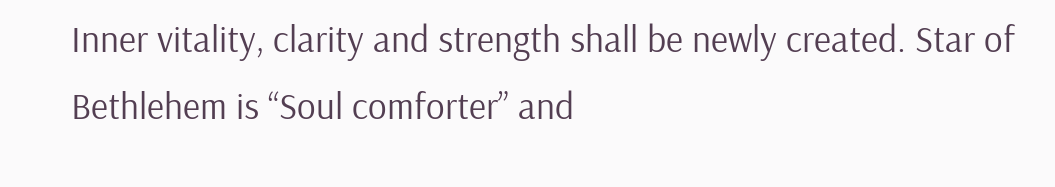Inner vitality, clarity and strength shall be newly created. Star of Bethlehem is “Soul comforter” and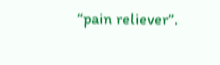“pain reliever”.